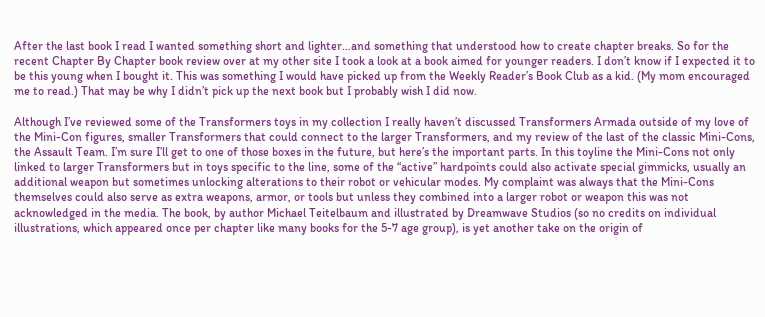After the last book I read I wanted something short and lighter…and something that understood how to create chapter breaks. So for the recent Chapter By Chapter book review over at my other site I took a look at a book aimed for younger readers. I don’t know if I expected it to be this young when I bought it. This was something I would have picked up from the Weekly Reader’s Book Club as a kid. (My mom encouraged me to read.) That may be why I didn’t pick up the next book but I probably wish I did now.

Although I’ve reviewed some of the Transformers toys in my collection I really haven’t discussed Transformers Armada outside of my love of the Mini-Con figures, smaller Transformers that could connect to the larger Transformers, and my review of the last of the classic Mini-Cons, the Assault Team. I’m sure I’ll get to one of those boxes in the future, but here’s the important parts. In this toyline the Mini-Cons not only linked to larger Transformers but in toys specific to the line, some of the “active” hardpoints could also activate special gimmicks, usually an additional weapon but sometimes unlocking alterations to their robot or vehicular modes. My complaint was always that the Mini-Cons themselves could also serve as extra weapons, armor, or tools but unless they combined into a larger robot or weapon this was not acknowledged in the media. The book, by author Michael Teitelbaum and illustrated by Dreamwave Studios (so no credits on individual illustrations, which appeared once per chapter like many books for the 5-7 age group), is yet another take on the origin of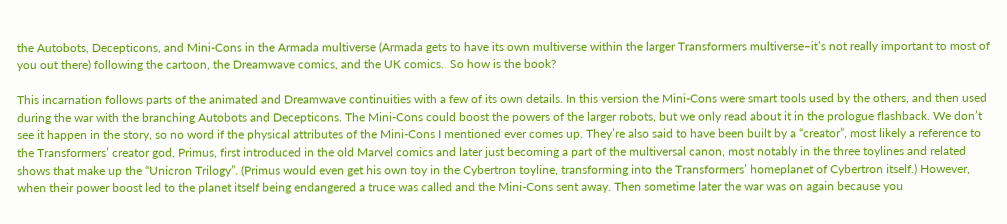the Autobots, Decepticons, and Mini-Cons in the Armada multiverse (Armada gets to have its own multiverse within the larger Transformers multiverse–it’s not really important to most of you out there) following the cartoon, the Dreamwave comics, and the UK comics.  So how is the book?

This incarnation follows parts of the animated and Dreamwave continuities with a few of its own details. In this version the Mini-Cons were smart tools used by the others, and then used during the war with the branching Autobots and Decepticons. The Mini-Cons could boost the powers of the larger robots, but we only read about it in the prologue flashback. We don’t see it happen in the story, so no word if the physical attributes of the Mini-Cons I mentioned ever comes up. They’re also said to have been built by a “creator”, most likely a reference to the Transformers’ creator god, Primus, first introduced in the old Marvel comics and later just becoming a part of the multiversal canon, most notably in the three toylines and related shows that make up the “Unicron Trilogy”. (Primus would even get his own toy in the Cybertron toyline, transforming into the Transformers’ homeplanet of Cybertron itself.) However, when their power boost led to the planet itself being endangered a truce was called and the Mini-Cons sent away. Then sometime later the war was on again because you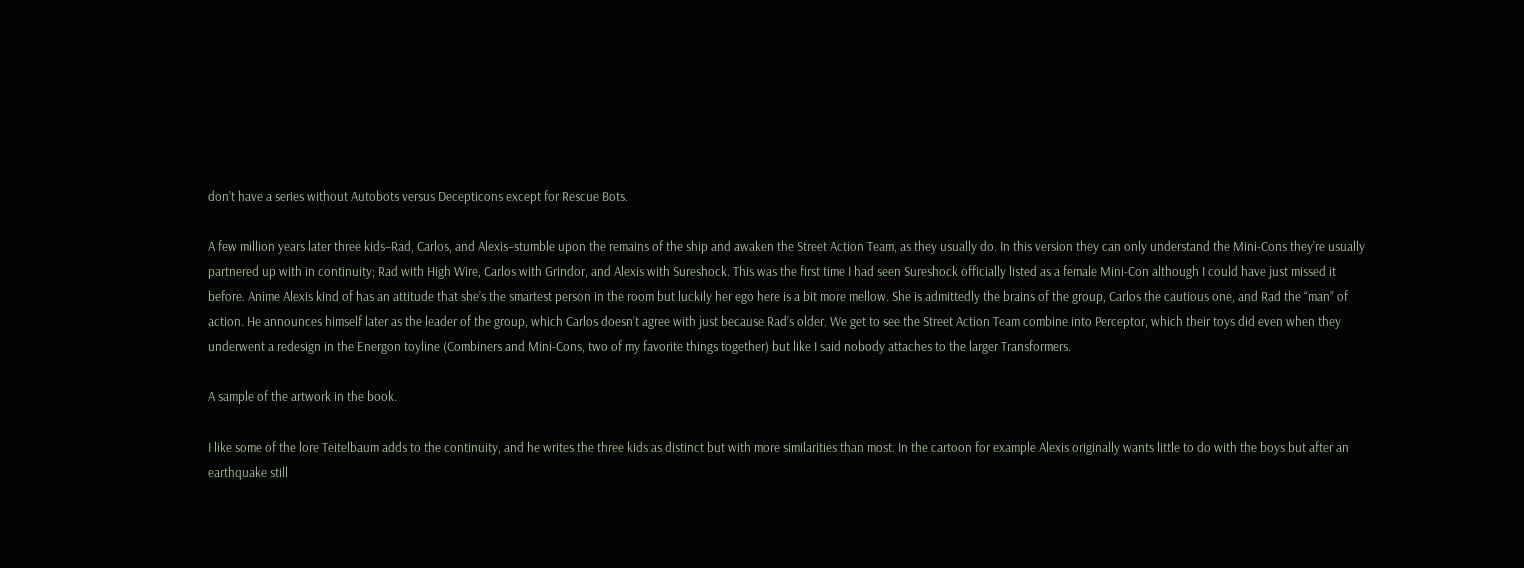don’t have a series without Autobots versus Decepticons except for Rescue Bots.

A few million years later three kids–Rad, Carlos, and Alexis–stumble upon the remains of the ship and awaken the Street Action Team, as they usually do. In this version they can only understand the Mini-Cons they’re usually partnered up with in continuity; Rad with High Wire, Carlos with Grindor, and Alexis with Sureshock. This was the first time I had seen Sureshock officially listed as a female Mini-Con although I could have just missed it before. Anime Alexis kind of has an attitude that she’s the smartest person in the room but luckily her ego here is a bit more mellow. She is admittedly the brains of the group, Carlos the cautious one, and Rad the “man” of action. He announces himself later as the leader of the group, which Carlos doesn’t agree with just because Rad’s older. We get to see the Street Action Team combine into Perceptor, which their toys did even when they underwent a redesign in the Energon toyline (Combiners and Mini-Cons, two of my favorite things together) but like I said nobody attaches to the larger Transformers.

A sample of the artwork in the book.

I like some of the lore Teitelbaum adds to the continuity, and he writes the three kids as distinct but with more similarities than most. In the cartoon for example Alexis originally wants little to do with the boys but after an earthquake still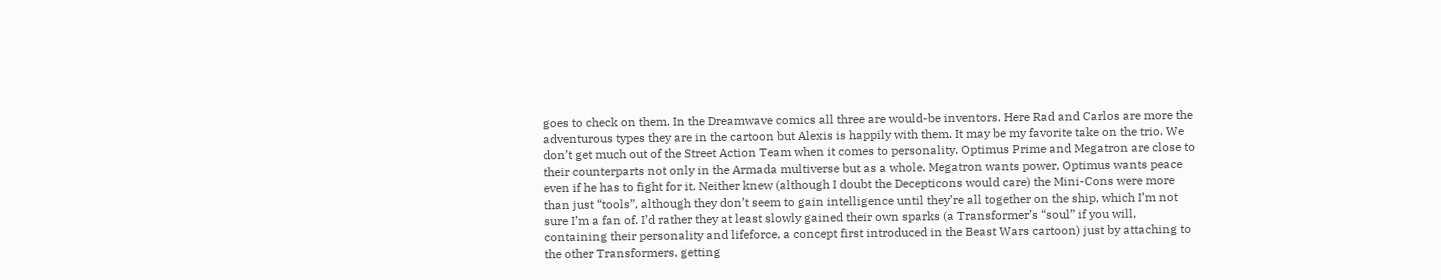goes to check on them. In the Dreamwave comics all three are would-be inventors. Here Rad and Carlos are more the adventurous types they are in the cartoon but Alexis is happily with them. It may be my favorite take on the trio. We don’t get much out of the Street Action Team when it comes to personality. Optimus Prime and Megatron are close to their counterparts not only in the Armada multiverse but as a whole. Megatron wants power, Optimus wants peace even if he has to fight for it. Neither knew (although I doubt the Decepticons would care) the Mini-Cons were more than just “tools”, although they don’t seem to gain intelligence until they’re all together on the ship, which I’m not sure I’m a fan of. I’d rather they at least slowly gained their own sparks (a Transformer’s “soul” if you will, containing their personality and lifeforce, a concept first introduced in the Beast Wars cartoon) just by attaching to the other Transformers, getting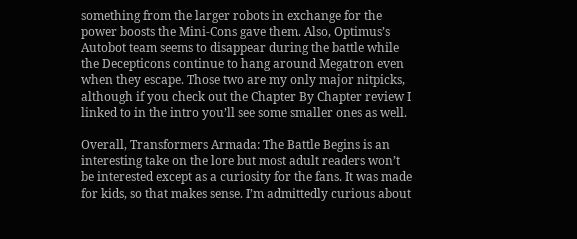something from the larger robots in exchange for the power boosts the Mini-Cons gave them. Also, Optimus’s Autobot team seems to disappear during the battle while the Decepticons continue to hang around Megatron even when they escape. Those two are my only major nitpicks, although if you check out the Chapter By Chapter review I linked to in the intro you’ll see some smaller ones as well.

Overall, Transformers Armada: The Battle Begins is an interesting take on the lore but most adult readers won’t be interested except as a curiosity for the fans. It was made for kids, so that makes sense. I’m admittedly curious about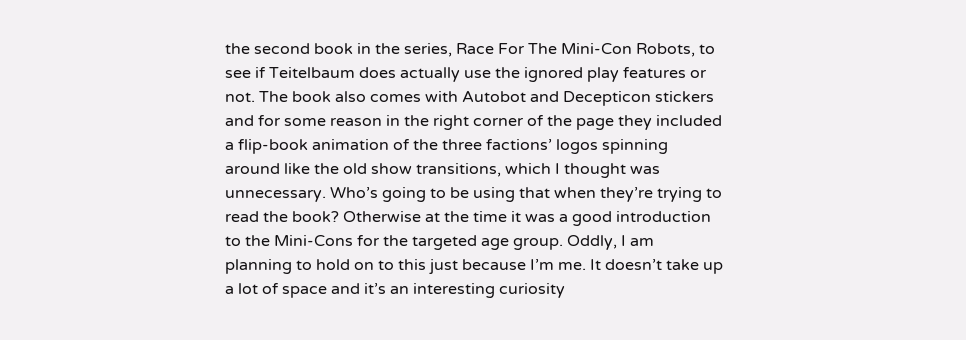the second book in the series, Race For The Mini-Con Robots, to see if Teitelbaum does actually use the ignored play features or not. The book also comes with Autobot and Decepticon stickers and for some reason in the right corner of the page they included a flip-book animation of the three factions’ logos spinning around like the old show transitions, which I thought was unnecessary. Who’s going to be using that when they’re trying to read the book? Otherwise at the time it was a good introduction to the Mini-Cons for the targeted age group. Oddly, I am planning to hold on to this just because I’m me. It doesn’t take up a lot of space and it’s an interesting curiosity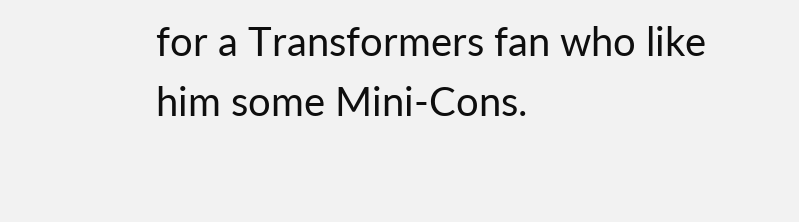for a Transformers fan who like him some Mini-Cons.